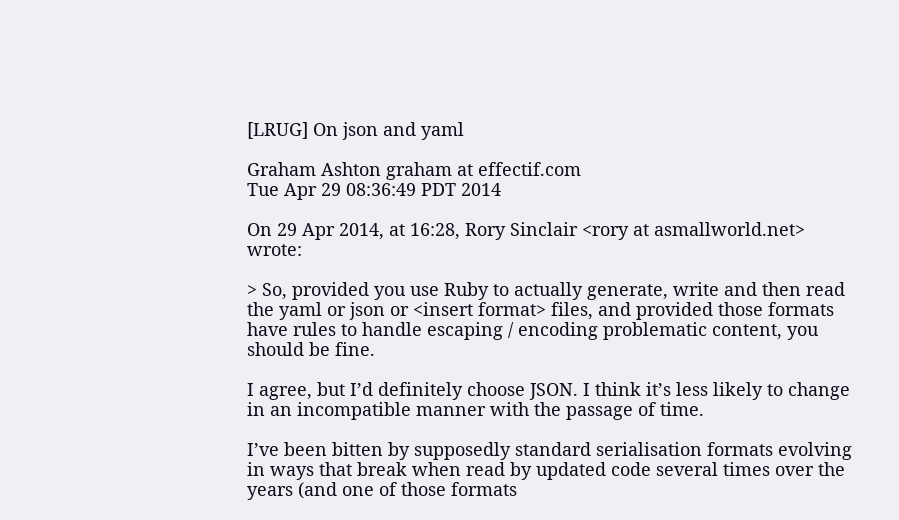[LRUG] On json and yaml

Graham Ashton graham at effectif.com
Tue Apr 29 08:36:49 PDT 2014

On 29 Apr 2014, at 16:28, Rory Sinclair <rory at asmallworld.net> wrote:

> So, provided you use Ruby to actually generate, write and then read the yaml or json or <insert format> files, and provided those formats have rules to handle escaping / encoding problematic content, you should be fine.

I agree, but I’d definitely choose JSON. I think it’s less likely to change in an incompatible manner with the passage of time.

I’ve been bitten by supposedly standard serialisation formats evolving in ways that break when read by updated code several times over the years (and one of those formats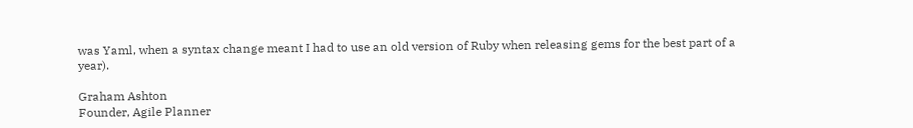was Yaml, when a syntax change meant I had to use an old version of Ruby when releasing gems for the best part of a year).

Graham Ashton
Founder, Agile Planner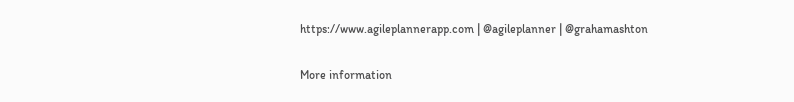https://www.agileplannerapp.com | @agileplanner | @grahamashton

More information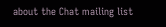about the Chat mailing list